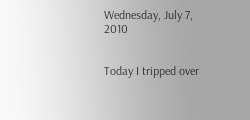Wednesday, July 7, 2010


Today I tripped over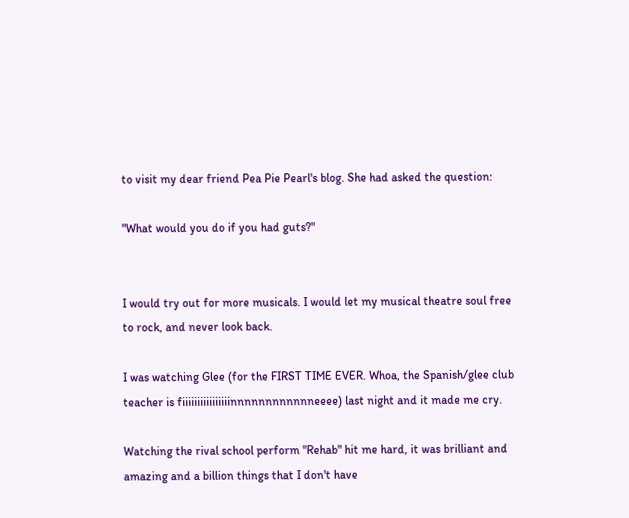to visit my dear friend Pea Pie Pearl's blog. She had asked the question:

"What would you do if you had guts?"


I would try out for more musicals. I would let my musical theatre soul free to rock, and never look back.

I was watching Glee (for the FIRST TIME EVER. Whoa, the Spanish/glee club teacher is fiiiiiiiiiiiiiiiinnnnnnnnnnnneeee) last night and it made me cry.

Watching the rival school perform "Rehab" hit me hard, it was brilliant and amazing and a billion things that I don't have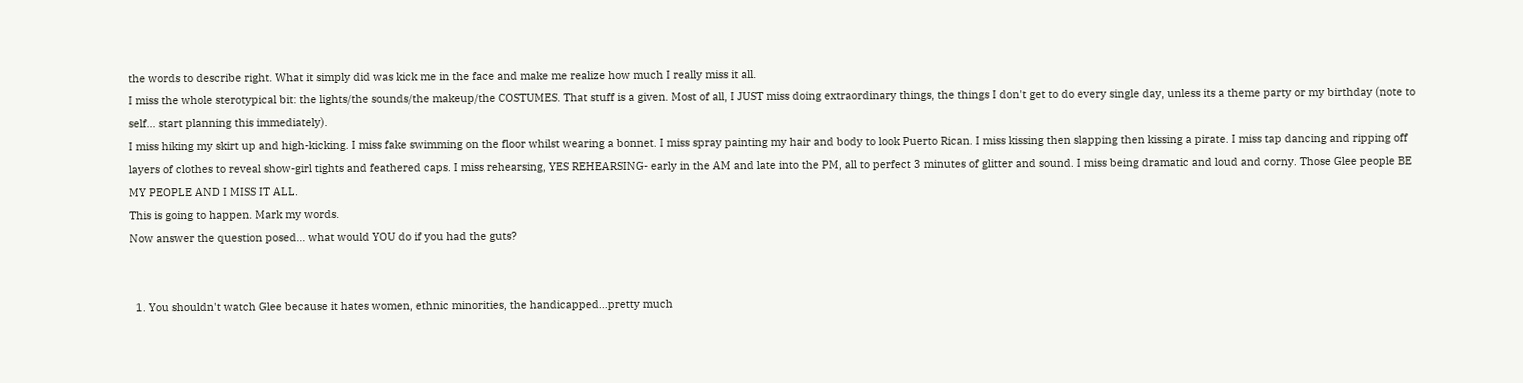the words to describe right. What it simply did was kick me in the face and make me realize how much I really miss it all.
I miss the whole sterotypical bit: the lights/the sounds/the makeup/the COSTUMES. That stuff is a given. Most of all, I JUST miss doing extraordinary things, the things I don't get to do every single day, unless its a theme party or my birthday (note to self... start planning this immediately).
I miss hiking my skirt up and high-kicking. I miss fake swimming on the floor whilst wearing a bonnet. I miss spray painting my hair and body to look Puerto Rican. I miss kissing then slapping then kissing a pirate. I miss tap dancing and ripping off layers of clothes to reveal show-girl tights and feathered caps. I miss rehearsing, YES REHEARSING- early in the AM and late into the PM, all to perfect 3 minutes of glitter and sound. I miss being dramatic and loud and corny. Those Glee people BE MY PEOPLE AND I MISS IT ALL.
This is going to happen. Mark my words.
Now answer the question posed... what would YOU do if you had the guts?


  1. You shouldn't watch Glee because it hates women, ethnic minorities, the handicapped...pretty much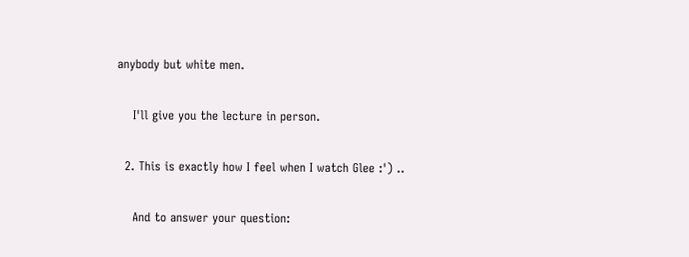anybody but white men.

    I'll give you the lecture in person.

  2. This is exactly how I feel when I watch Glee :') ..

    And to answer your question: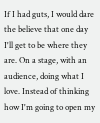If I had guts, I would dare the believe that one day I'll get to be where they are. On a stage, with an audience, doing what I love. Instead of thinking how I'm going to open my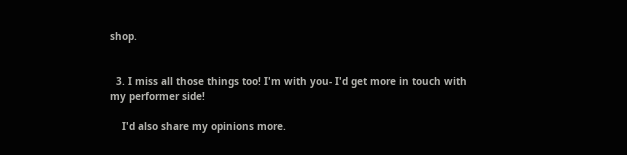shop.


  3. I miss all those things too! I'm with you- I'd get more in touch with my performer side!

    I'd also share my opinions more.